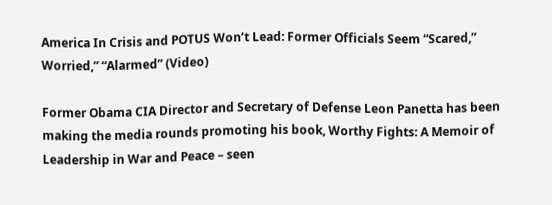America In Crisis and POTUS Won’t Lead: Former Officials Seem “Scared,” Worried,” “Alarmed” (Video)

Former Obama CIA Director and Secretary of Defense Leon Panetta has been making the media rounds promoting his book, Worthy Fights: A Memoir of Leadership in War and Peace – seen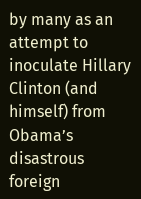by many as an attempt to inoculate Hillary Clinton (and himself) from Obama’s disastrous foreign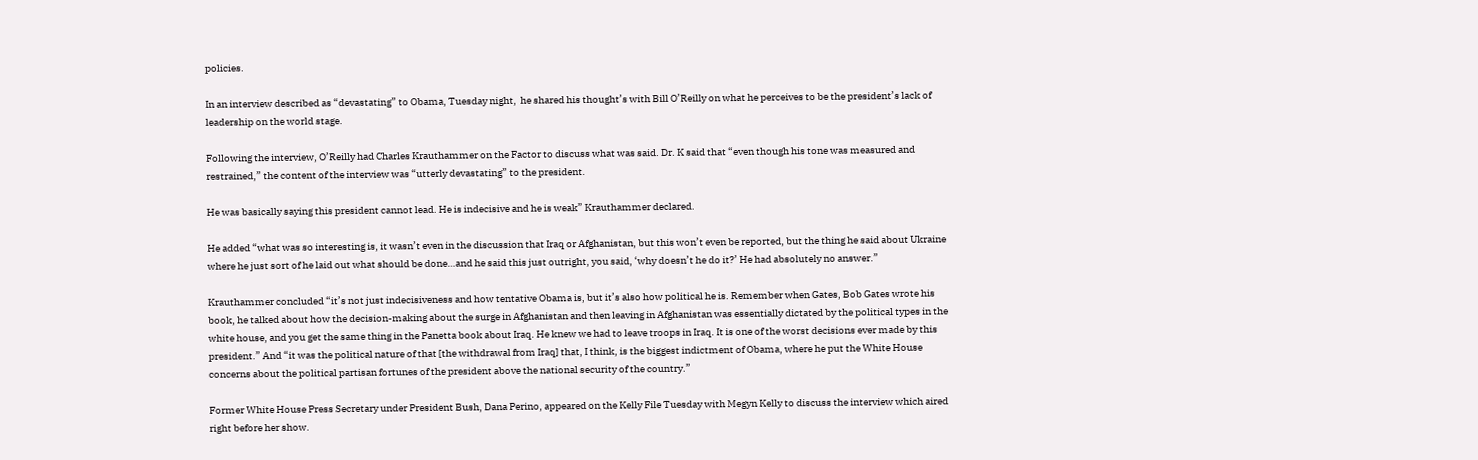policies.

In an interview described as “devastating” to Obama, Tuesday night,  he shared his thought’s with Bill O’Reilly on what he perceives to be the president’s lack of leadership on the world stage.

Following the interview, O’Reilly had Charles Krauthammer on the Factor to discuss what was said. Dr. K said that “even though his tone was measured and restrained,” the content of the interview was “utterly devastating” to the president.

He was basically saying this president cannot lead. He is indecisive and he is weak” Krauthammer declared.

He added “what was so interesting is, it wasn’t even in the discussion that Iraq or Afghanistan, but this won’t even be reported, but the thing he said about Ukraine where he just sort of he laid out what should be done…and he said this just outright, you said, ‘why doesn’t he do it?’ He had absolutely no answer.”

Krauthammer concluded “it’s not just indecisiveness and how tentative Obama is, but it’s also how political he is. Remember when Gates, Bob Gates wrote his book, he talked about how the decision-making about the surge in Afghanistan and then leaving in Afghanistan was essentially dictated by the political types in the white house, and you get the same thing in the Panetta book about Iraq. He knew we had to leave troops in Iraq. It is one of the worst decisions ever made by this president.” And “it was the political nature of that [the withdrawal from Iraq] that, I think, is the biggest indictment of Obama, where he put the White House concerns about the political partisan fortunes of the president above the national security of the country.”

Former White House Press Secretary under President Bush, Dana Perino, appeared on the Kelly File Tuesday with Megyn Kelly to discuss the interview which aired right before her show.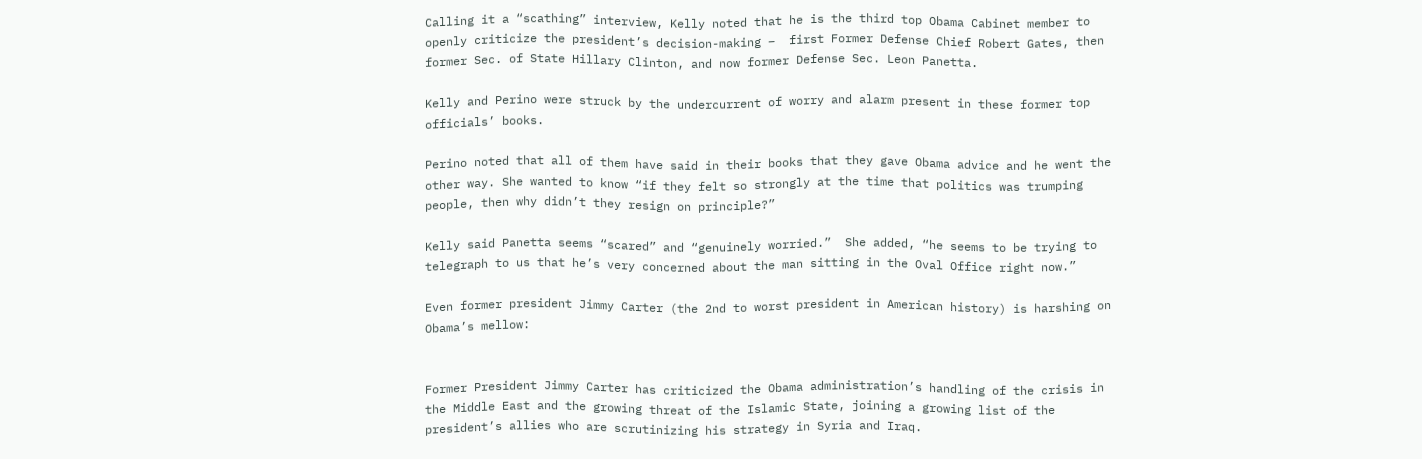Calling it a “scathing” interview, Kelly noted that he is the third top Obama Cabinet member to openly criticize the president’s decision-making –  first Former Defense Chief Robert Gates, then former Sec. of State Hillary Clinton, and now former Defense Sec. Leon Panetta.

Kelly and Perino were struck by the undercurrent of worry and alarm present in these former top officials’ books.

Perino noted that all of them have said in their books that they gave Obama advice and he went the other way. She wanted to know “if they felt so strongly at the time that politics was trumping people, then why didn’t they resign on principle?”

Kelly said Panetta seems “scared” and “genuinely worried.”  She added, “he seems to be trying to telegraph to us that he’s very concerned about the man sitting in the Oval Office right now.”

Even former president Jimmy Carter (the 2nd to worst president in American history) is harshing on Obama’s mellow:


Former President Jimmy Carter has criticized the Obama administration’s handling of the crisis in the Middle East and the growing threat of the Islamic State, joining a growing list of the president’s allies who are scrutinizing his strategy in Syria and Iraq.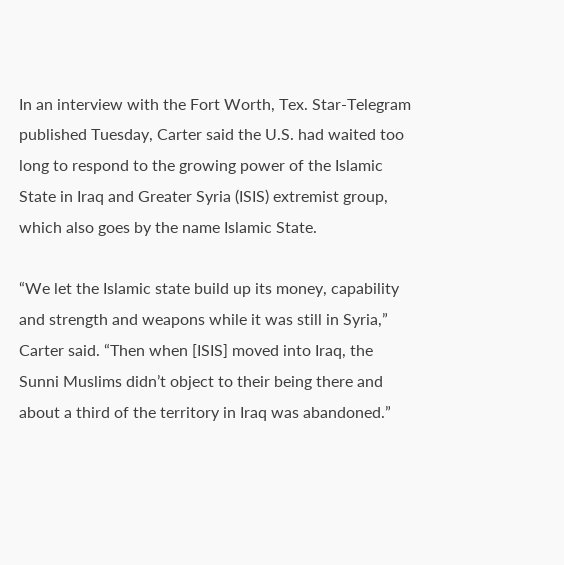In an interview with the Fort Worth, Tex. Star-Telegram published Tuesday, Carter said the U.S. had waited too long to respond to the growing power of the Islamic State in Iraq and Greater Syria (ISIS) extremist group, which also goes by the name Islamic State.

“We let the Islamic state build up its money, capability and strength and weapons while it was still in Syria,” Carter said. “Then when [ISIS] moved into Iraq, the Sunni Muslims didn’t object to their being there and about a third of the territory in Iraq was abandoned.”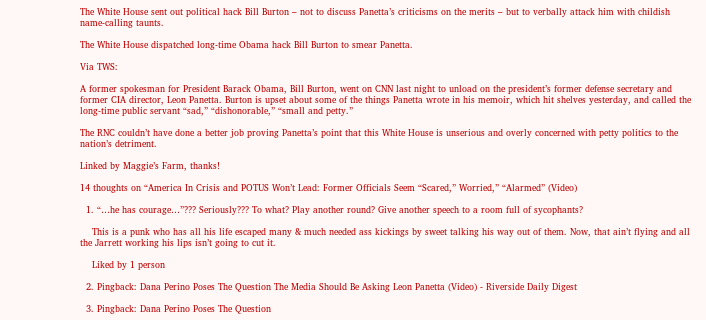The White House sent out political hack Bill Burton – not to discuss Panetta’s criticisms on the merits – but to verbally attack him with childish name-calling taunts.

The White House dispatched long-time Obama hack Bill Burton to smear Panetta.

Via TWS:

A former spokesman for President Barack Obama, Bill Burton, went on CNN last night to unload on the president’s former defense secretary and former CIA director, Leon Panetta. Burton is upset about some of the things Panetta wrote in his memoir, which hit shelves yesterday, and called the long-time public servant “sad,” “dishonorable,” “small and petty.”

The RNC couldn’t have done a better job proving Panetta’s point that this White House is unserious and overly concerned with petty politics to the nation’s detriment.

Linked by Maggie’s Farm, thanks!

14 thoughts on “America In Crisis and POTUS Won’t Lead: Former Officials Seem “Scared,” Worried,” “Alarmed” (Video)

  1. “…he has courage…”??? Seriously??? To what? Play another round? Give another speech to a room full of sycophants?

    This is a punk who has all his life escaped many & much needed ass kickings by sweet talking his way out of them. Now, that ain’t flying and all the Jarrett working his lips isn’t going to cut it.

    Liked by 1 person

  2. Pingback: Dana Perino Poses The Question The Media Should Be Asking Leon Panetta (Video) - Riverside Daily Digest

  3. Pingback: Dana Perino Poses The Question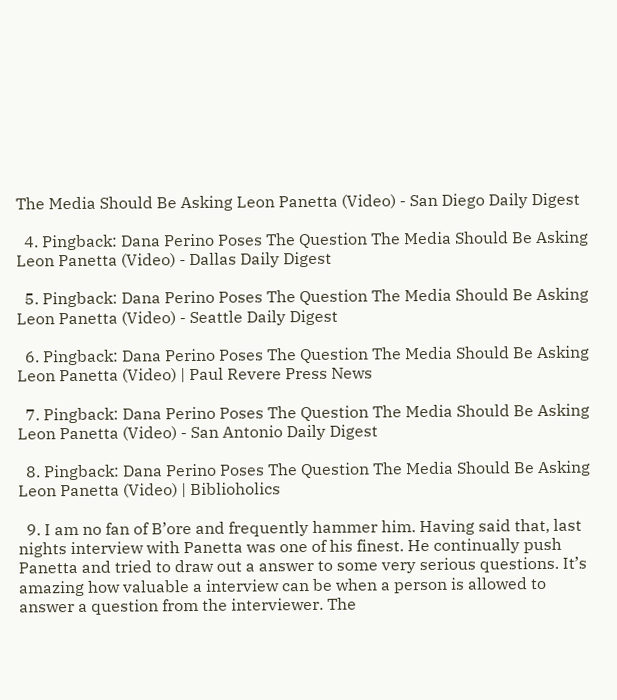The Media Should Be Asking Leon Panetta (Video) - San Diego Daily Digest

  4. Pingback: Dana Perino Poses The Question The Media Should Be Asking Leon Panetta (Video) - Dallas Daily Digest

  5. Pingback: Dana Perino Poses The Question The Media Should Be Asking Leon Panetta (Video) - Seattle Daily Digest

  6. Pingback: Dana Perino Poses The Question The Media Should Be Asking Leon Panetta (Video) | Paul Revere Press News

  7. Pingback: Dana Perino Poses The Question The Media Should Be Asking Leon Panetta (Video) - San Antonio Daily Digest

  8. Pingback: Dana Perino Poses The Question The Media Should Be Asking Leon Panetta (Video) | Biblioholics

  9. I am no fan of B’ore and frequently hammer him. Having said that, last nights interview with Panetta was one of his finest. He continually push Panetta and tried to draw out a answer to some very serious questions. It’s amazing how valuable a interview can be when a person is allowed to answer a question from the interviewer. The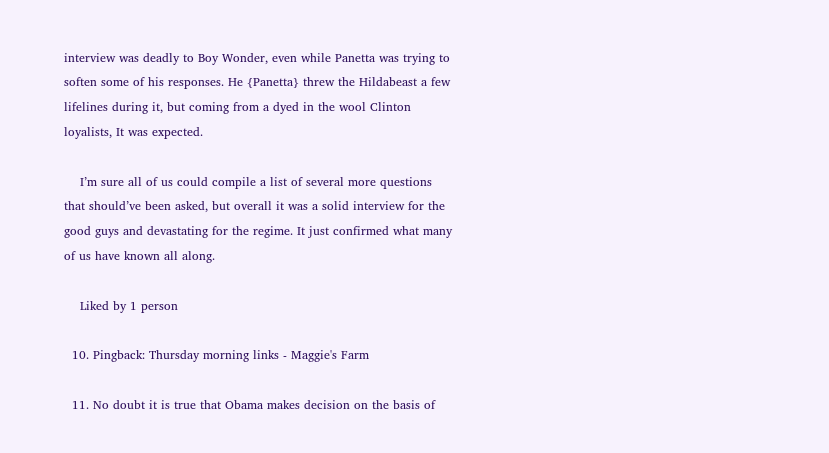interview was deadly to Boy Wonder, even while Panetta was trying to soften some of his responses. He {Panetta} threw the Hildabeast a few lifelines during it, but coming from a dyed in the wool Clinton loyalists, It was expected.

    I’m sure all of us could compile a list of several more questions that should’ve been asked, but overall it was a solid interview for the good guys and devastating for the regime. It just confirmed what many of us have known all along.

    Liked by 1 person

  10. Pingback: Thursday morning links - Maggie's Farm

  11. No doubt it is true that Obama makes decision on the basis of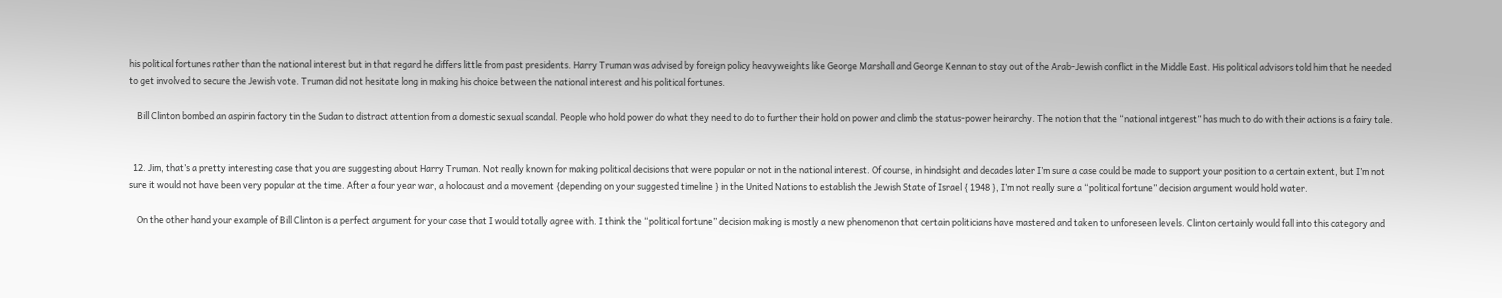his political fortunes rather than the national interest but in that regard he differs little from past presidents. Harry Truman was advised by foreign policy heavyweights like George Marshall and George Kennan to stay out of the Arab-Jewish conflict in the Middle East. His political advisors told him that he needed to get involved to secure the Jewish vote. Truman did not hesitate long in making his choice between the national interest and his political fortunes.

    Bill Clinton bombed an aspirin factory tin the Sudan to distract attention from a domestic sexual scandal. People who hold power do what they need to do to further their hold on power and climb the status-power heirarchy. The notion that the “national intgerest” has much to do with their actions is a fairy tale.


  12. Jim, that’s a pretty interesting case that you are suggesting about Harry Truman. Not really known for making political decisions that were popular or not in the national interest. Of course, in hindsight and decades later I’m sure a case could be made to support your position to a certain extent, but I’m not sure it would not have been very popular at the time. After a four year war, a holocaust and a movement {depending on your suggested timeline } in the United Nations to establish the Jewish State of Israel { 1948 }, I’m not really sure a “political fortune” decision argument would hold water.

    On the other hand your example of Bill Clinton is a perfect argument for your case that I would totally agree with. I think the “political fortune” decision making is mostly a new phenomenon that certain politicians have mastered and taken to unforeseen levels. Clinton certainly would fall into this category and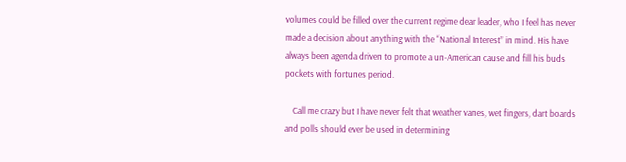volumes could be filled over the current regime dear leader, who I feel has never made a decision about anything with the “National Interest” in mind. His have always been agenda driven to promote a un-American cause and fill his buds pockets with fortunes period.

    Call me crazy but I have never felt that weather vanes, wet fingers, dart boards and polls should ever be used in determining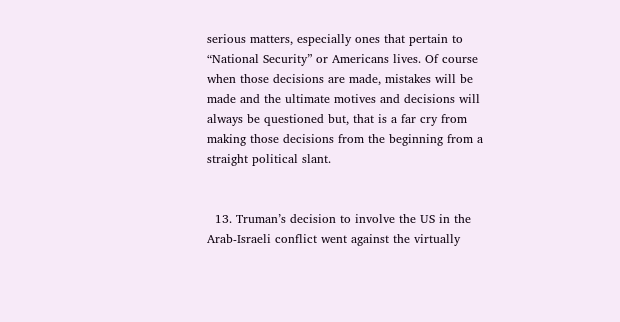serious matters, especially ones that pertain to “National Security” or Americans lives. Of course when those decisions are made, mistakes will be made and the ultimate motives and decisions will always be questioned but, that is a far cry from making those decisions from the beginning from a straight political slant.


  13. Truman’s decision to involve the US in the Arab-Israeli conflict went against the virtually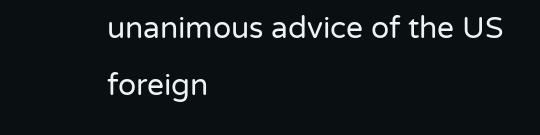unanimous advice of the US foreign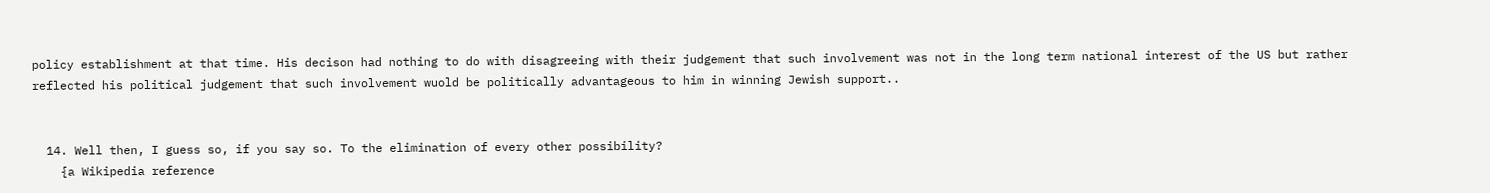policy establishment at that time. His decison had nothing to do with disagreeing with their judgement that such involvement was not in the long term national interest of the US but rather reflected his political judgement that such involvement wuold be politically advantageous to him in winning Jewish support..


  14. Well then, I guess so, if you say so. To the elimination of every other possibility?
    {a Wikipedia reference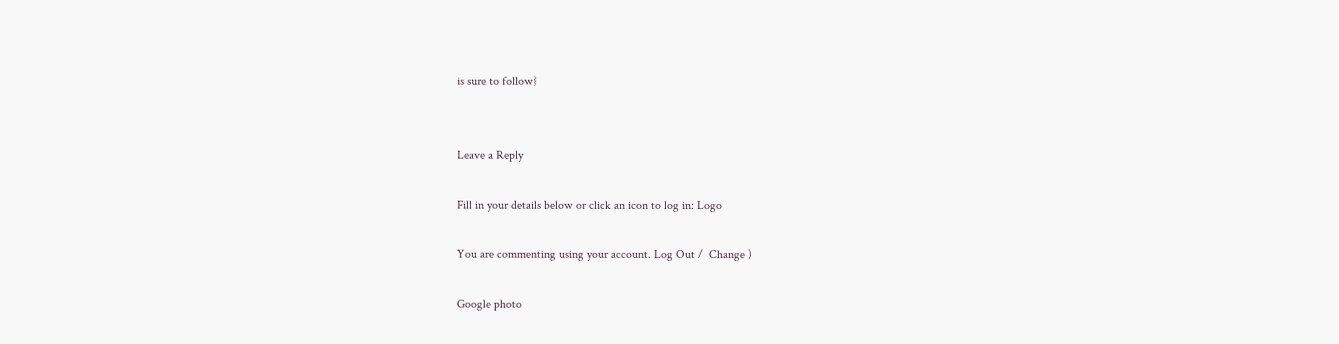is sure to follow}


Leave a Reply

Fill in your details below or click an icon to log in: Logo

You are commenting using your account. Log Out /  Change )

Google photo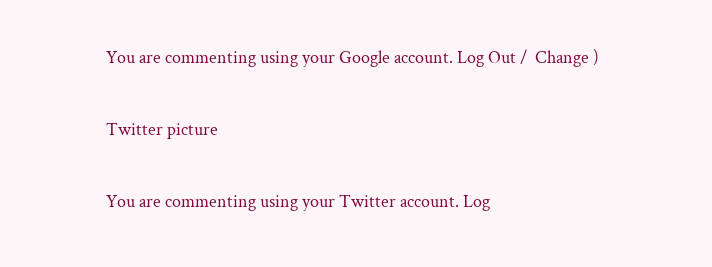You are commenting using your Google account. Log Out /  Change )

Twitter picture

You are commenting using your Twitter account. Log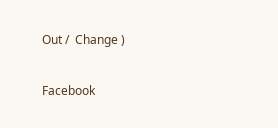Out /  Change )

Facebook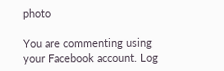photo

You are commenting using your Facebook account. Log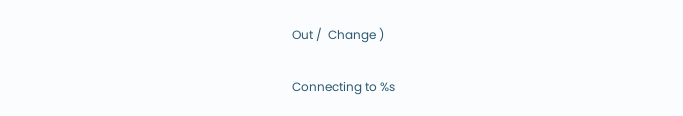Out /  Change )

Connecting to %s